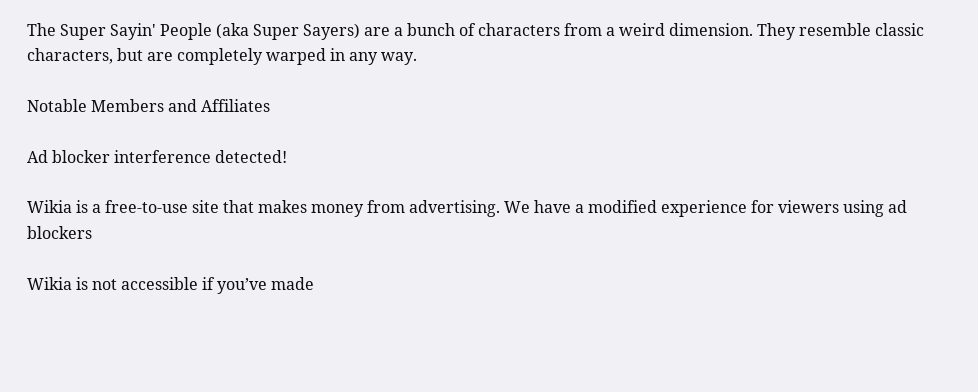The Super Sayin' People (aka Super Sayers) are a bunch of characters from a weird dimension. They resemble classic characters, but are completely warped in any way.

Notable Members and Affiliates

Ad blocker interference detected!

Wikia is a free-to-use site that makes money from advertising. We have a modified experience for viewers using ad blockers

Wikia is not accessible if you’ve made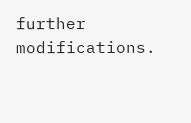further modifications.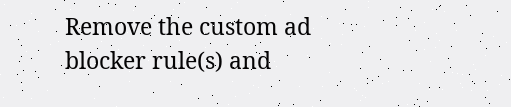Remove the custom ad blocker rule(s) and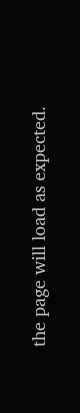the page will load as expected.